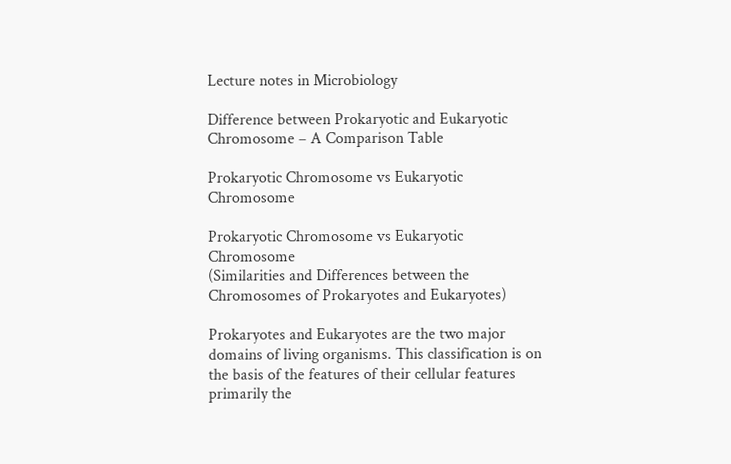Lecture notes in Microbiology

Difference between Prokaryotic and Eukaryotic Chromosome – A Comparison Table

Prokaryotic Chromosome vs Eukaryotic Chromosome

Prokaryotic Chromosome vs Eukaryotic Chromosome
(Similarities and Differences between the Chromosomes of Prokaryotes and Eukaryotes)

Prokaryotes and Eukaryotes are the two major domains of living organisms. This classification is on the basis of the features of their cellular features primarily the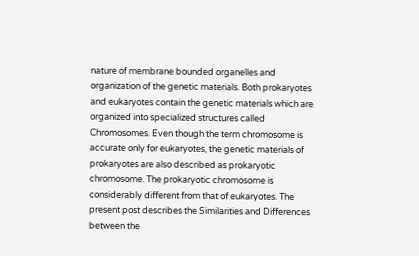nature of membrane bounded organelles and organization of the genetic materials. Both prokaryotes and eukaryotes contain the genetic materials which are organized into specialized structures called Chromosomes. Even though the term chromosome is accurate only for eukaryotes, the genetic materials of prokaryotes are also described as prokaryotic chromosome. The prokaryotic chromosome is considerably different from that of eukaryotes. The present post describes the Similarities and Differences between the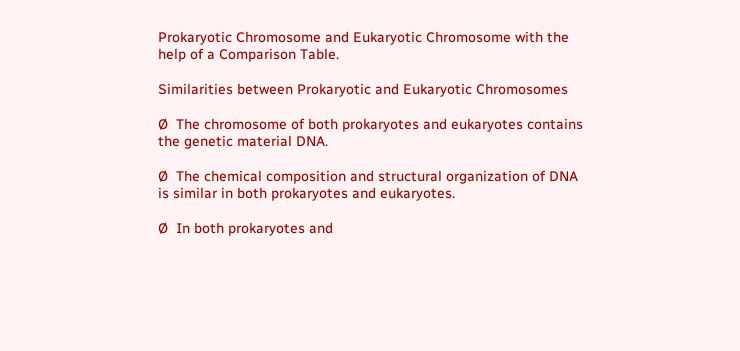Prokaryotic Chromosome and Eukaryotic Chromosome with the help of a Comparison Table.

Similarities between Prokaryotic and Eukaryotic Chromosomes

Ø  The chromosome of both prokaryotes and eukaryotes contains the genetic material DNA.

Ø  The chemical composition and structural organization of DNA is similar in both prokaryotes and eukaryotes.

Ø  In both prokaryotes and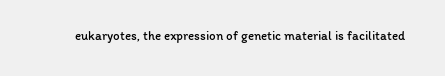eukaryotes, the expression of genetic material is facilitated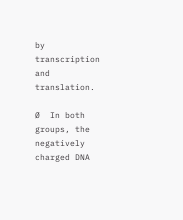by transcription and translation.

Ø  In both groups, the negatively charged DNA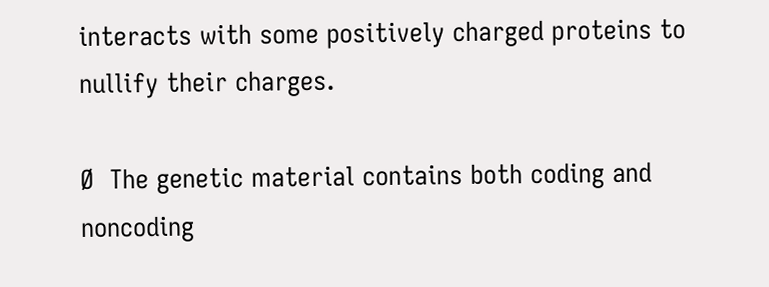interacts with some positively charged proteins to nullify their charges.

Ø  The genetic material contains both coding and noncoding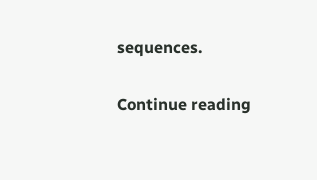sequences.

Continue reading